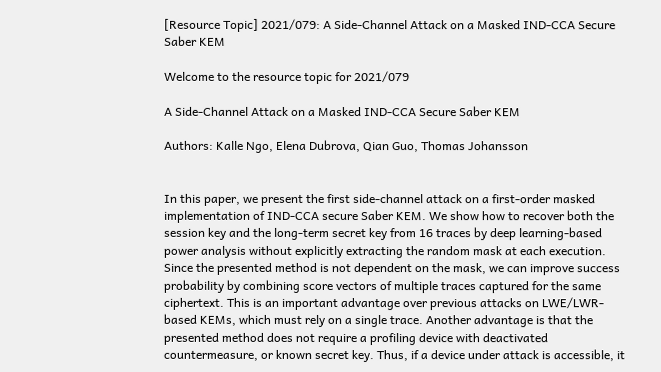[Resource Topic] 2021/079: A Side-Channel Attack on a Masked IND-CCA Secure Saber KEM

Welcome to the resource topic for 2021/079

A Side-Channel Attack on a Masked IND-CCA Secure Saber KEM

Authors: Kalle Ngo, Elena Dubrova, Qian Guo, Thomas Johansson


In this paper, we present the first side-channel attack on a first-order masked implementation of IND-CCA secure Saber KEM. We show how to recover both the session key and the long-term secret key from 16 traces by deep learning-based power analysis without explicitly extracting the random mask at each execution. Since the presented method is not dependent on the mask, we can improve success probability by combining score vectors of multiple traces captured for the same ciphertext. This is an important advantage over previous attacks on LWE/LWR-based KEMs, which must rely on a single trace. Another advantage is that the presented method does not require a profiling device with deactivated countermeasure, or known secret key. Thus, if a device under attack is accessible, it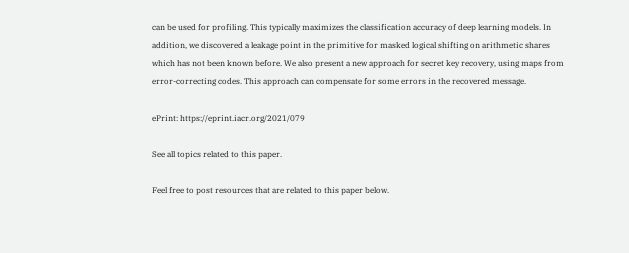can be used for profiling. This typically maximizes the classification accuracy of deep learning models. In addition, we discovered a leakage point in the primitive for masked logical shifting on arithmetic shares which has not been known before. We also present a new approach for secret key recovery, using maps from error-correcting codes. This approach can compensate for some errors in the recovered message.

ePrint: https://eprint.iacr.org/2021/079

See all topics related to this paper.

Feel free to post resources that are related to this paper below.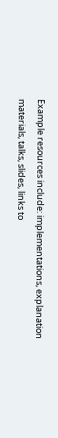Example resources include: implementations, explanation materials, talks, slides, links to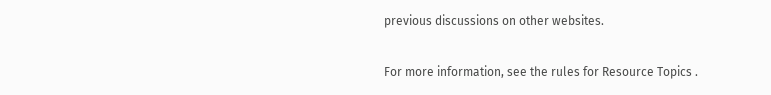previous discussions on other websites.

For more information, see the rules for Resource Topics .